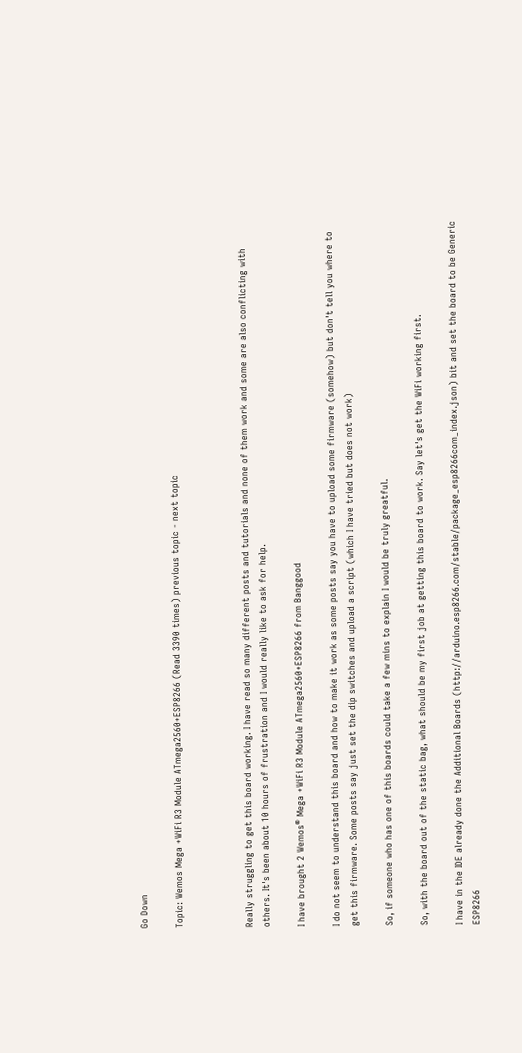Go Down

Topic: Wemos Mega +WiFi R3 Module ATmega2560+ESP8266 (Read 3390 times) previous topic - next topic



Really struggling to get this board working. I have read so many different posts and tutorials and none of them work and some are also conflicting with others. It's been about 10 hours of frustration and I would really like to ask for help.

I have brought 2 Wemos® Mega +WiFi R3 Module ATmega2560+ESP8266 from Banggood

I do not seem to understand this board and how to make it work as some posts say you have to upload some firmware (somehow) but don't tell you where to get this firmware. Some posts say just set the dip switches and upload a script (which I have tried but does not work)

So, if someone who has one of this boards could take a few mins to explain I would be truly greatful.

So, with the board out of the static bag, what should be my first job at getting this board to work. Say let's get the WiFi working first.

I have in the IDE already done the Additional Boards (http://arduino.esp8266.com/stable/package_esp8266com_index.json) bit and set the board to be Generic ESP8266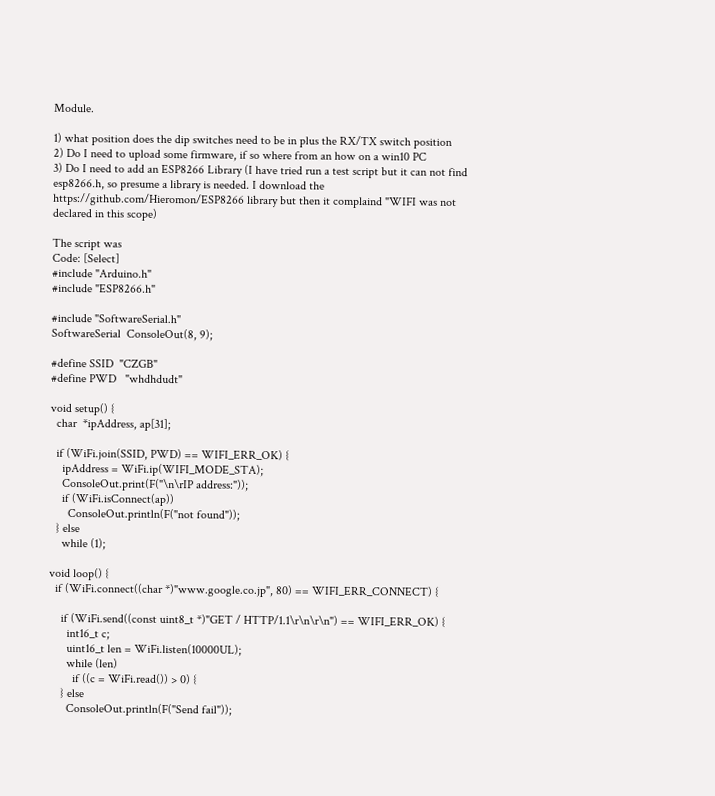Module.

1) what position does the dip switches need to be in plus the RX/TX switch position
2) Do I need to upload some firmware, if so where from an how on a win10 PC
3) Do I need to add an ESP8266 Library (I have tried run a test script but it can not find esp8266.h, so presume a library is needed. I download the https://github.com/Hieromon/ESP8266 library but then it complaind "WIFI was not declared in this scope)

The script was
Code: [Select]
#include "Arduino.h"
#include "ESP8266.h"

#include "SoftwareSerial.h"
SoftwareSerial  ConsoleOut(8, 9);

#define SSID  "CZGB"
#define PWD   "whdhdudt"

void setup() {
  char  *ipAddress, ap[31];

  if (WiFi.join(SSID, PWD) == WIFI_ERR_OK) {
    ipAddress = WiFi.ip(WIFI_MODE_STA);
    ConsoleOut.print(F("\n\rIP address:"));
    if (WiFi.isConnect(ap))
      ConsoleOut.println(F("not found"));
  } else
    while (1);

void loop() {
  if (WiFi.connect((char *)"www.google.co.jp", 80) == WIFI_ERR_CONNECT) {

    if (WiFi.send((const uint8_t *)"GET / HTTP/1.1\r\n\r\n") == WIFI_ERR_OK) {
      int16_t c;
      uint16_t len = WiFi.listen(10000UL);
      while (len)
        if ((c = WiFi.read()) > 0) {
    } else
      ConsoleOut.println(F("Send fail"));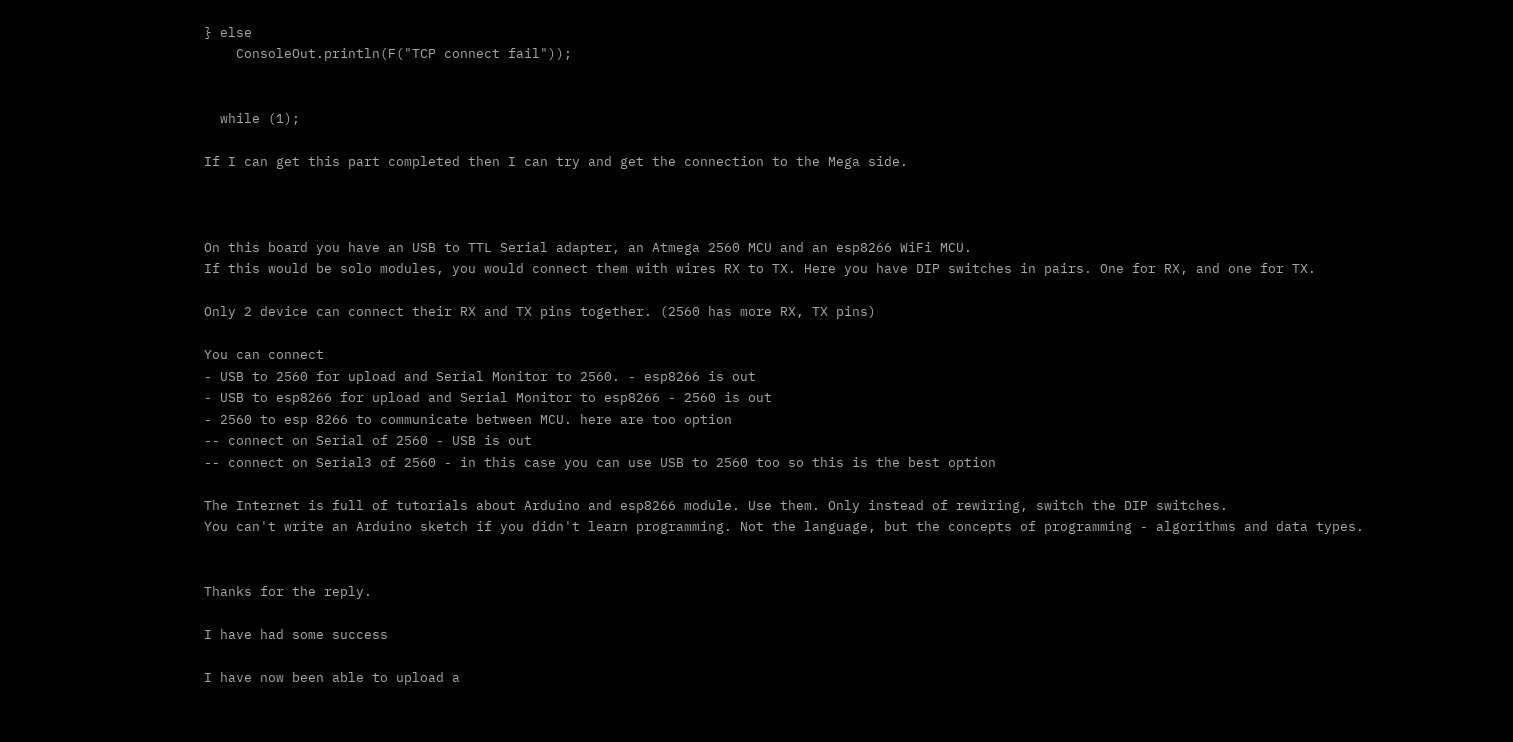} else
    ConsoleOut.println(F("TCP connect fail"));


  while (1);

If I can get this part completed then I can try and get the connection to the Mega side.



On this board you have an USB to TTL Serial adapter, an Atmega 2560 MCU and an esp8266 WiFi MCU.
If this would be solo modules, you would connect them with wires RX to TX. Here you have DIP switches in pairs. One for RX, and one for TX.

Only 2 device can connect their RX and TX pins together. (2560 has more RX, TX pins)

You can connect
- USB to 2560 for upload and Serial Monitor to 2560. - esp8266 is out
- USB to esp8266 for upload and Serial Monitor to esp8266 - 2560 is out
- 2560 to esp 8266 to communicate between MCU. here are too option
-- connect on Serial of 2560 - USB is out
-- connect on Serial3 of 2560 - in this case you can use USB to 2560 too so this is the best option

The Internet is full of tutorials about Arduino and esp8266 module. Use them. Only instead of rewiring, switch the DIP switches.
You can't write an Arduino sketch if you didn't learn programming. Not the language, but the concepts of programming - algorithms and data types.


Thanks for the reply.

I have had some success

I have now been able to upload a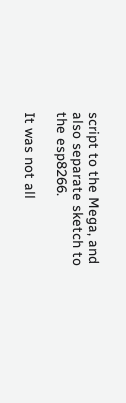script to the Mega, and also separate sketch to the esp8266.

It was not all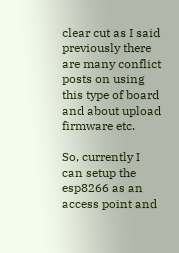clear cut as I said previously there are many conflict posts on using this type of board and about upload firmware etc.

So, currently I can setup the esp8266 as an access point and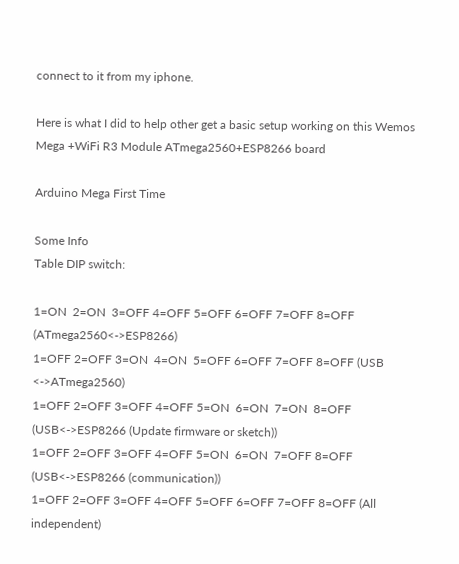connect to it from my iphone.

Here is what I did to help other get a basic setup working on this Wemos Mega +WiFi R3 Module ATmega2560+ESP8266 board

Arduino Mega First Time

Some Info
Table DIP switch:

1=ON  2=ON  3=OFF 4=OFF 5=OFF 6=OFF 7=OFF 8=OFF (ATmega2560<->ESP8266)
1=OFF 2=OFF 3=ON  4=ON  5=OFF 6=OFF 7=OFF 8=OFF (USB <->ATmega2560)
1=OFF 2=OFF 3=OFF 4=OFF 5=ON  6=ON  7=ON  8=OFF (USB<->ESP8266 (Update firmware or sketch))
1=OFF 2=OFF 3=OFF 4=OFF 5=ON  6=ON  7=OFF 8=OFF (USB<->ESP8266 (communication))
1=OFF 2=OFF 3=OFF 4=OFF 5=OFF 6=OFF 7=OFF 8=OFF (All independent)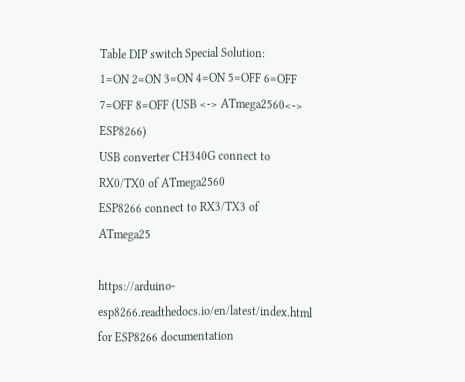Table DIP switch Special Solution:
1=ON 2=ON 3=ON 4=ON 5=OFF 6=OFF 7=OFF 8=OFF (USB <-> ATmega2560<-> ESP8266)
USB converter CH340G connect to RX0/TX0 of ATmega2560
ESP8266 connect to RX3/TX3 of ATmega25

https://arduino-esp8266.readthedocs.io/en/latest/index.html for ESP8266 documentation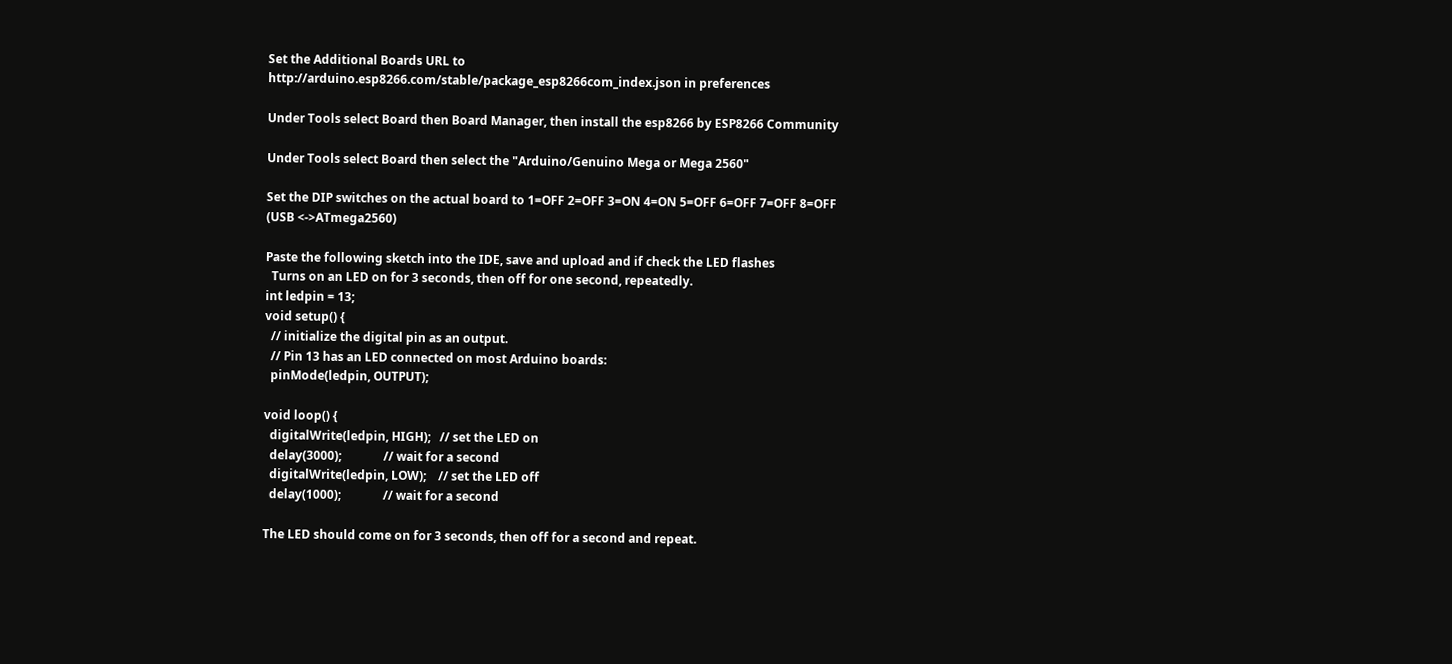Set the Additional Boards URL to http://arduino.esp8266.com/stable/package_esp8266com_index.json in preferences

Under Tools select Board then Board Manager, then install the esp8266 by ESP8266 Community

Under Tools select Board then select the "Arduino/Genuino Mega or Mega 2560"

Set the DIP switches on the actual board to 1=OFF 2=OFF 3=ON 4=ON 5=OFF 6=OFF 7=OFF 8=OFF (USB <->ATmega2560)

Paste the following sketch into the IDE, save and upload and if check the LED flashes
  Turns on an LED on for 3 seconds, then off for one second, repeatedly.
int ledpin = 13;
void setup() {
  // initialize the digital pin as an output.
  // Pin 13 has an LED connected on most Arduino boards:
  pinMode(ledpin, OUTPUT);

void loop() {
  digitalWrite(ledpin, HIGH);   // set the LED on
  delay(3000);              // wait for a second
  digitalWrite(ledpin, LOW);    // set the LED off
  delay(1000);              // wait for a second

The LED should come on for 3 seconds, then off for a second and repeat.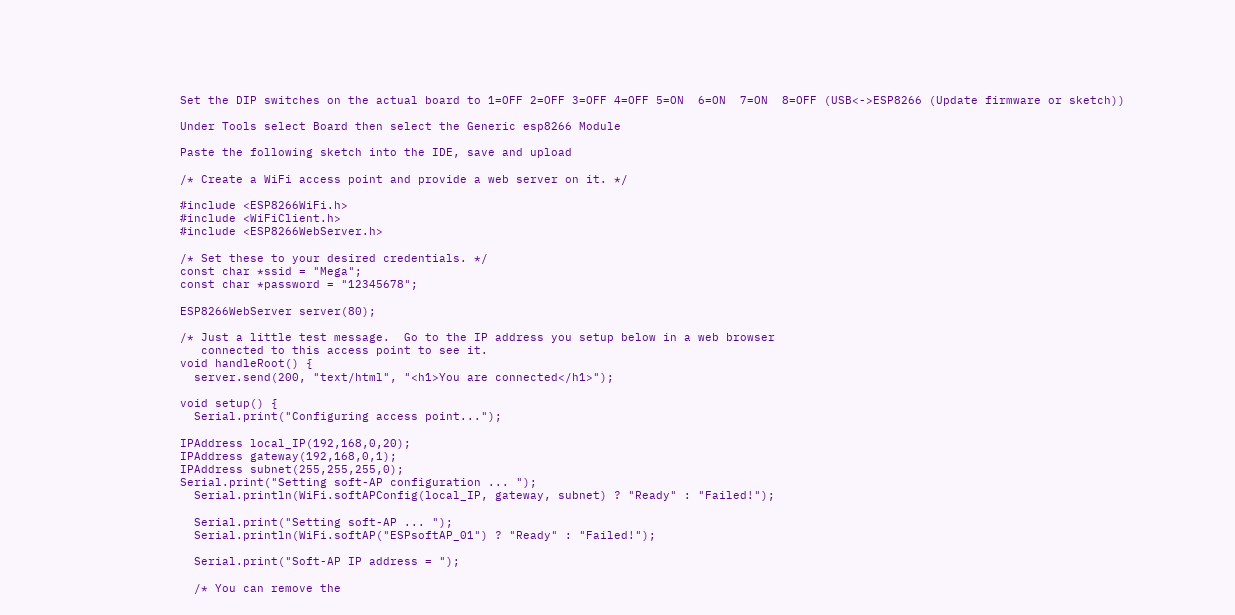Set the DIP switches on the actual board to 1=OFF 2=OFF 3=OFF 4=OFF 5=ON  6=ON  7=ON  8=OFF (USB<->ESP8266 (Update firmware or sketch))

Under Tools select Board then select the Generic esp8266 Module

Paste the following sketch into the IDE, save and upload

/* Create a WiFi access point and provide a web server on it. */

#include <ESP8266WiFi.h>
#include <WiFiClient.h>
#include <ESP8266WebServer.h>

/* Set these to your desired credentials. */
const char *ssid = "Mega";
const char *password = "12345678";

ESP8266WebServer server(80);

/* Just a little test message.  Go to the IP address you setup below in a web browser
   connected to this access point to see it.
void handleRoot() {
  server.send(200, "text/html", "<h1>You are connected</h1>");

void setup() {
  Serial.print("Configuring access point...");

IPAddress local_IP(192,168,0,20);
IPAddress gateway(192,168,0,1);
IPAddress subnet(255,255,255,0);
Serial.print("Setting soft-AP configuration ... ");
  Serial.println(WiFi.softAPConfig(local_IP, gateway, subnet) ? "Ready" : "Failed!");

  Serial.print("Setting soft-AP ... ");
  Serial.println(WiFi.softAP("ESPsoftAP_01") ? "Ready" : "Failed!");

  Serial.print("Soft-AP IP address = ");

  /* You can remove the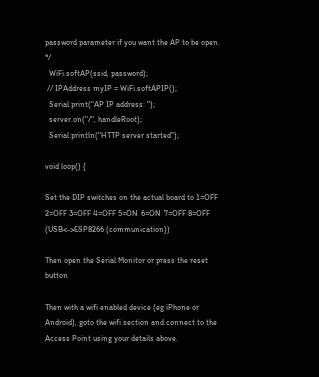password parameter if you want the AP to be open. */
  WiFi.softAP(ssid, password);
 // IPAddress myIP = WiFi.softAPIP();
  Serial.print("AP IP address: ");
  server.on("/", handleRoot);
  Serial.println("HTTP server started");

void loop() {

Set the DIP switches on the actual board to 1=OFF 2=OFF 3=OFF 4=OFF 5=ON  6=ON  7=OFF 8=OFF (USB<->ESP8266 (communication))

Then open the Serial Monitor or press the reset button

Then with a wifi enabled device (eg iPhone or Android), goto the wifi section and connect to the Access Point using your details above.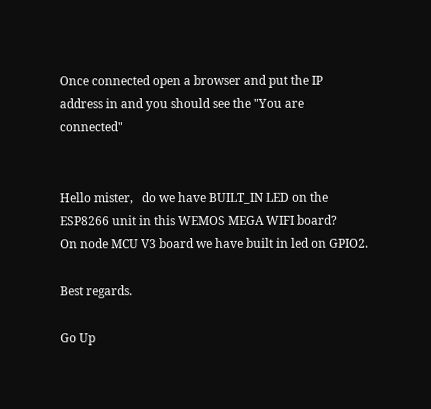Once connected open a browser and put the IP address in and you should see the "You are connected"


Hello mister,   do we have BUILT_IN LED on the ESP8266 unit in this WEMOS MEGA WIFI board?
On node MCU V3 board we have built in led on GPIO2.

Best regards.

Go Up